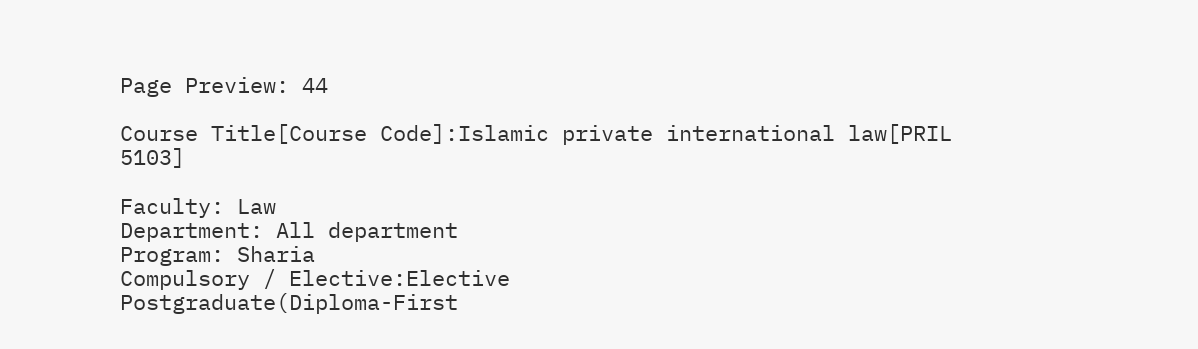Page Preview: 44

Course Title[Course Code]:Islamic private international law[PRIL 5103]

Faculty: Law
Department: All department
Program: Sharia
Compulsory / Elective:Elective
Postgraduate(Diploma-First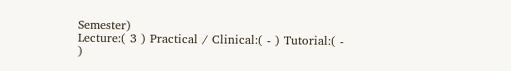Semester)
Lecture:( 3 ) Practical / Clinical:( - ) Tutorial:( - )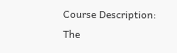Course Description:
The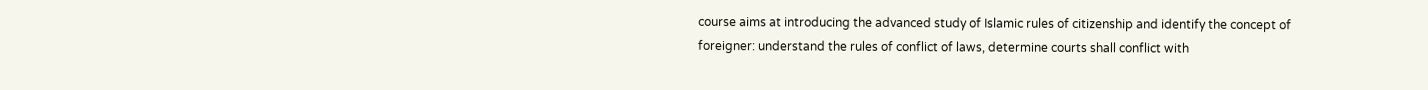course aims at introducing the advanced study of Islamic rules of citizenship and identify the concept of foreigner: understand the rules of conflict of laws, determine courts shall conflict with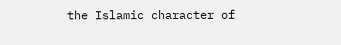the Islamic character of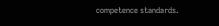competence standards.